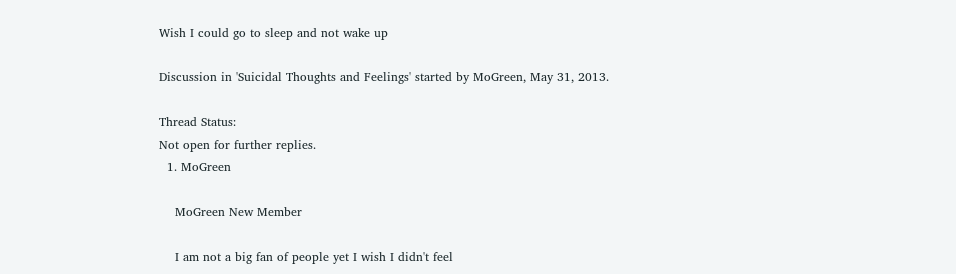Wish I could go to sleep and not wake up

Discussion in 'Suicidal Thoughts and Feelings' started by MoGreen, May 31, 2013.

Thread Status:
Not open for further replies.
  1. MoGreen

    MoGreen New Member

    I am not a big fan of people yet I wish I didn't feel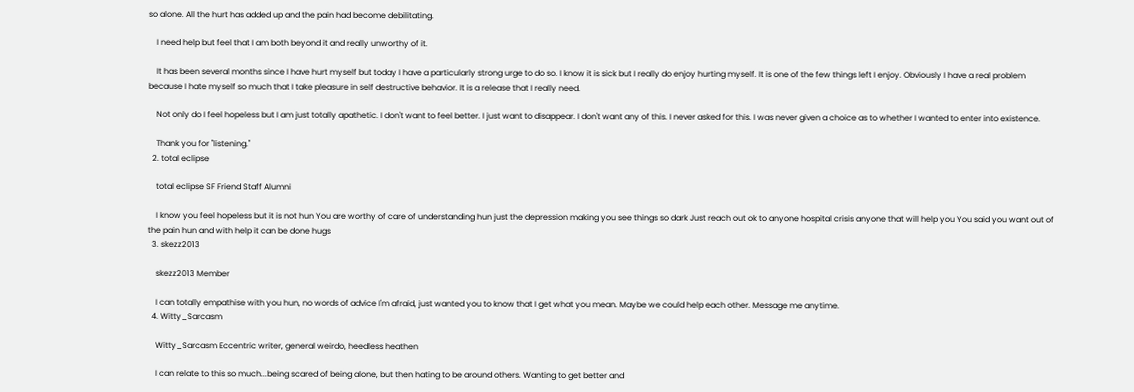so alone. All the hurt has added up and the pain had become debilitating.

    I need help but feel that I am both beyond it and really unworthy of it.

    It has been several months since I have hurt myself but today I have a particularly strong urge to do so. I know it is sick but I really do enjoy hurting myself. It is one of the few things left I enjoy. Obviously I have a real problem because I hate myself so much that I take pleasure in self destructive behavior. It is a release that I really need.

    Not only do I feel hopeless but I am just totally apathetic. I don't want to feel better. I just want to disappear. I don't want any of this. I never asked for this. I was never given a choice as to whether I wanted to enter into existence.

    Thank you for "listening."
  2. total eclipse

    total eclipse SF Friend Staff Alumni

    I know you feel hopeless but it is not hun You are worthy of care of understanding hun just the depression making you see things so dark Just reach out ok to anyone hospital crisis anyone that will help you You said you want out of the pain hun and with help it can be done hugs
  3. skezz2013

    skezz2013 Member

    I can totally empathise with you hun, no words of advice I'm afraid, just wanted you to know that I get what you mean. Maybe we could help each other. Message me anytime.
  4. Witty_Sarcasm

    Witty_Sarcasm Eccentric writer, general weirdo, heedless heathen

    I can relate to this so much...being scared of being alone, but then hating to be around others. Wanting to get better and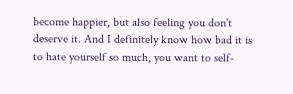become happier, but also feeling you don't deserve it. And I definitely know how bad it is to hate yourself so much, you want to self-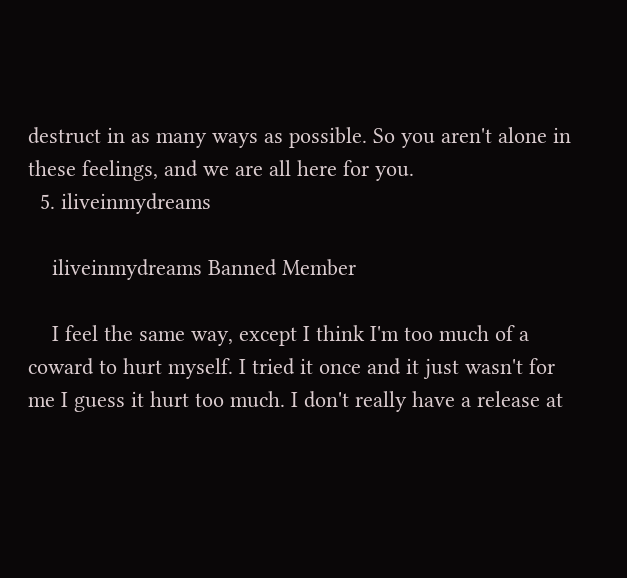destruct in as many ways as possible. So you aren't alone in these feelings, and we are all here for you.
  5. iliveinmydreams

    iliveinmydreams Banned Member

    I feel the same way, except I think I'm too much of a coward to hurt myself. I tried it once and it just wasn't for me I guess it hurt too much. I don't really have a release at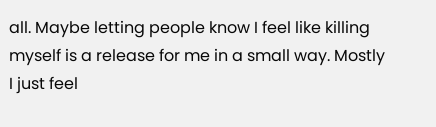all. Maybe letting people know I feel like killing myself is a release for me in a small way. Mostly I just feel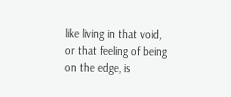like living in that void, or that feeling of being on the edge, is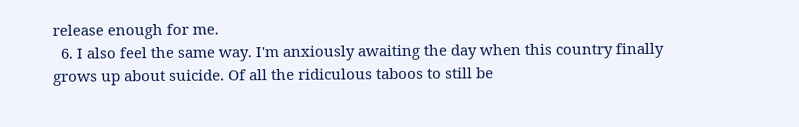release enough for me.
  6. I also feel the same way. I'm anxiously awaiting the day when this country finally grows up about suicide. Of all the ridiculous taboos to still be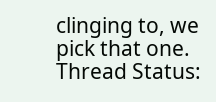clinging to, we pick that one.
Thread Status: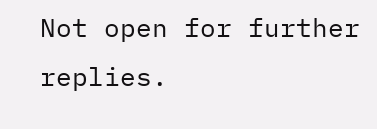Not open for further replies.